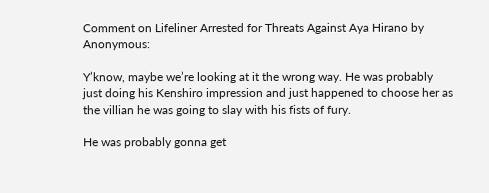Comment on Lifeliner Arrested for Threats Against Aya Hirano by Anonymous:

Y’know, maybe we’re looking at it the wrong way. He was probably just doing his Kenshiro impression and just happened to choose her as the villian he was going to slay with his fists of fury.

He was probably gonna get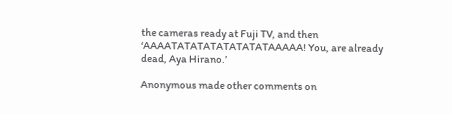the cameras ready at Fuji TV, and then ‘AAAATATATATATATATATAAAAA! You, are already dead, Aya Hirano.’

Anonymous made other comments on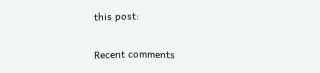this post:

Recent comments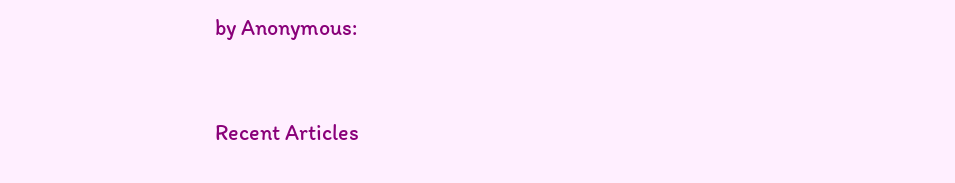by Anonymous:


Recent Articles